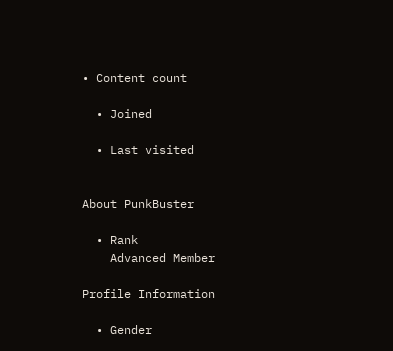• Content count

  • Joined

  • Last visited


About PunkBuster

  • Rank
    Advanced Member

Profile Information

  • Gender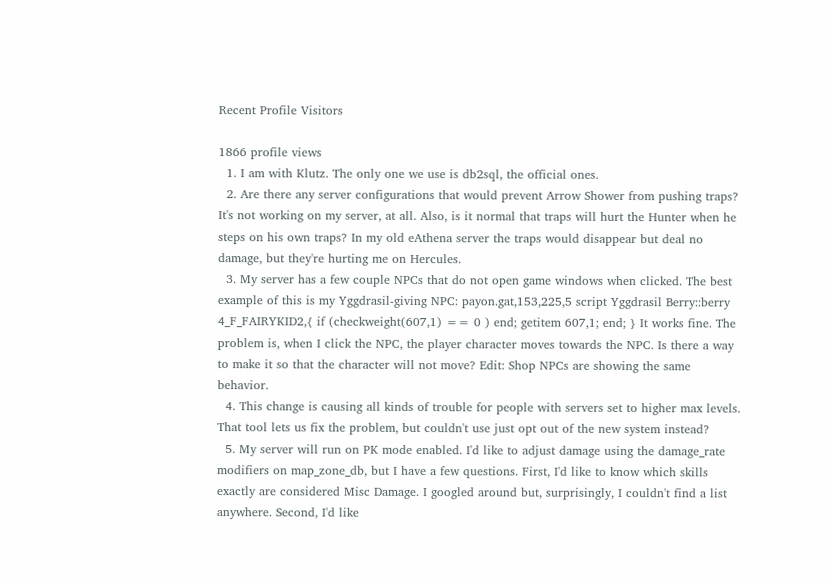Recent Profile Visitors

1866 profile views
  1. I am with Klutz. The only one we use is db2sql, the official ones.
  2. Are there any server configurations that would prevent Arrow Shower from pushing traps? It's not working on my server, at all. Also, is it normal that traps will hurt the Hunter when he steps on his own traps? In my old eAthena server the traps would disappear but deal no damage, but they're hurting me on Hercules.
  3. My server has a few couple NPCs that do not open game windows when clicked. The best example of this is my Yggdrasil-giving NPC: payon.gat,153,225,5 script Yggdrasil Berry::berry 4_F_FAIRYKID2,{ if (checkweight(607,1) == 0 ) end; getitem 607,1; end; } It works fine. The problem is, when I click the NPC, the player character moves towards the NPC. Is there a way to make it so that the character will not move? Edit: Shop NPCs are showing the same behavior.
  4. This change is causing all kinds of trouble for people with servers set to higher max levels. That tool lets us fix the problem, but couldn't use just opt out of the new system instead?
  5. My server will run on PK mode enabled. I'd like to adjust damage using the damage_rate modifiers on map_zone_db, but I have a few questions. First, I'd like to know which skills exactly are considered Misc Damage. I googled around but, surprisingly, I couldn't find a list anywhere. Second, I'd like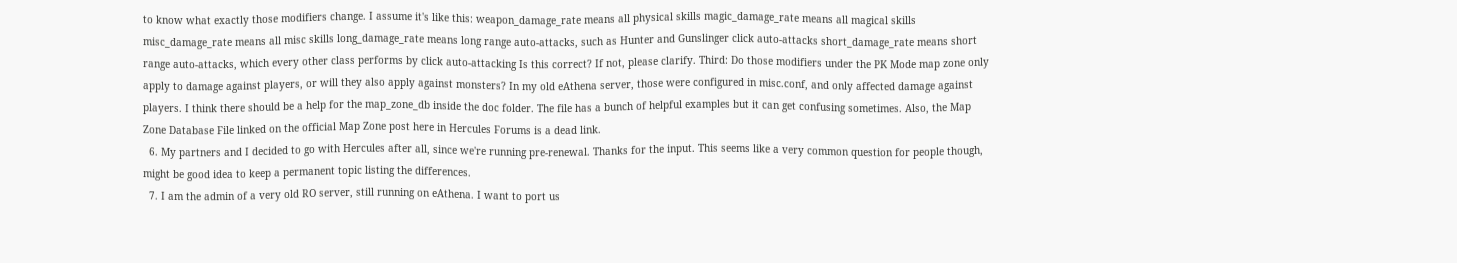to know what exactly those modifiers change. I assume it's like this: weapon_damage_rate means all physical skills magic_damage_rate means all magical skills misc_damage_rate means all misc skills long_damage_rate means long range auto-attacks, such as Hunter and Gunslinger click auto-attacks short_damage_rate means short range auto-attacks, which every other class performs by click auto-attacking Is this correct? If not, please clarify. Third: Do those modifiers under the PK Mode map zone only apply to damage against players, or will they also apply against monsters? In my old eAthena server, those were configured in misc.conf, and only affected damage against players. I think there should be a help for the map_zone_db inside the doc folder. The file has a bunch of helpful examples but it can get confusing sometimes. Also, the Map Zone Database File linked on the official Map Zone post here in Hercules Forums is a dead link.
  6. My partners and I decided to go with Hercules after all, since we're running pre-renewal. Thanks for the input. This seems like a very common question for people though, might be good idea to keep a permanent topic listing the differences.
  7. I am the admin of a very old RO server, still running on eAthena. I want to port us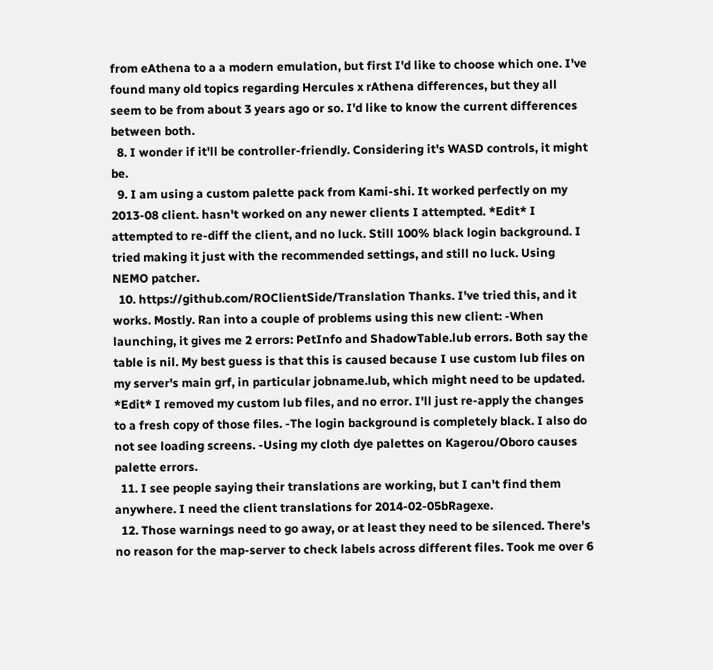from eAthena to a a modern emulation, but first I'd like to choose which one. I've found many old topics regarding Hercules x rAthena differences, but they all seem to be from about 3 years ago or so. I'd like to know the current differences between both.
  8. I wonder if it'll be controller-friendly. Considering it's WASD controls, it might be.
  9. I am using a custom palette pack from Kami-shi. It worked perfectly on my 2013-08 client. hasn't worked on any newer clients I attempted. *Edit* I attempted to re-diff the client, and no luck. Still 100% black login background. I tried making it just with the recommended settings, and still no luck. Using NEMO patcher.
  10. https://github.com/ROClientSide/Translation Thanks. I've tried this, and it works. Mostly. Ran into a couple of problems using this new client: -When launching, it gives me 2 errors: PetInfo and ShadowTable.lub errors. Both say the table is nil. My best guess is that this is caused because I use custom lub files on my server's main grf, in particular jobname.lub, which might need to be updated. *Edit* I removed my custom lub files, and no error. I'll just re-apply the changes to a fresh copy of those files. -The login background is completely black. I also do not see loading screens. -Using my cloth dye palettes on Kagerou/Oboro causes palette errors.
  11. I see people saying their translations are working, but I can't find them anywhere. I need the client translations for 2014-02-05bRagexe.
  12. Those warnings need to go away, or at least they need to be silenced. There's no reason for the map-server to check labels across different files. Took me over 6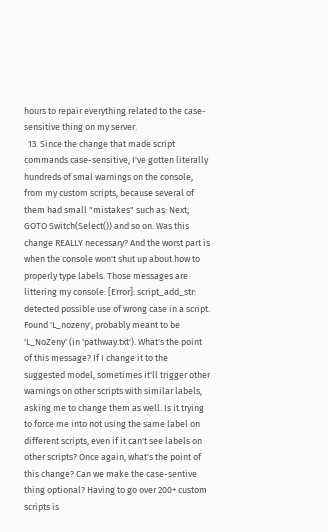hours to repair everything related to the case-sensitive thing on my server.
  13. Since the change that made script commands case-sensitive, I've gotten literally hundreds of smal warnings on the console, from my custom scripts, because several of them had small "mistakes" such as: Next; GOTO Switch(Select()) and so on. Was this change REALLY necessary? And the worst part is when the console won't shut up about how to properly type labels. Those messages are littering my console: [Error]: script_add_str: detected possible use of wrong case in a script. Found 'L_nozeny', probably meant to be 'L_NoZeny' (in 'pathway.txt'). What's the point of this message? If I change it to the suggested model, sometimes it'll trigger other warnings on other scripts with similar labels, asking me to change them as well. Is it trying to force me into not using the same label on different scripts, even if it can't see labels on other scripts? Once again, what's the point of this change? Can we make the case-sentive thing optional? Having to go over 200+ custom scripts is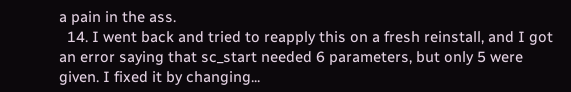a pain in the ass.
  14. I went back and tried to reapply this on a fresh reinstall, and I got an error saying that sc_start needed 6 parameters, but only 5 were given. I fixed it by changing...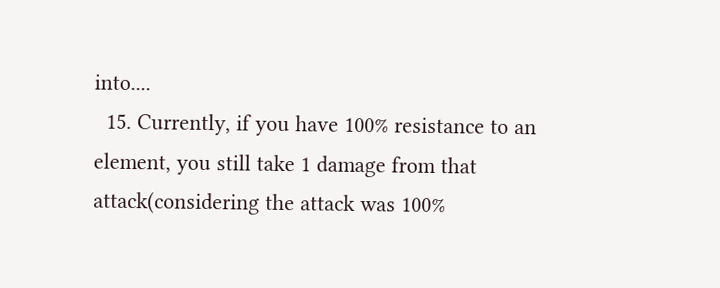into....
  15. Currently, if you have 100% resistance to an element, you still take 1 damage from that attack(considering the attack was 100%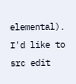elemental). I'd like to src edit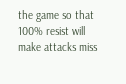the game so that 100% resist will make attacks miss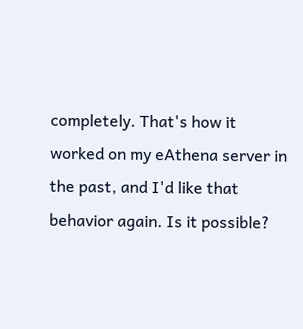completely. That's how it worked on my eAthena server in the past, and I'd like that behavior again. Is it possible?